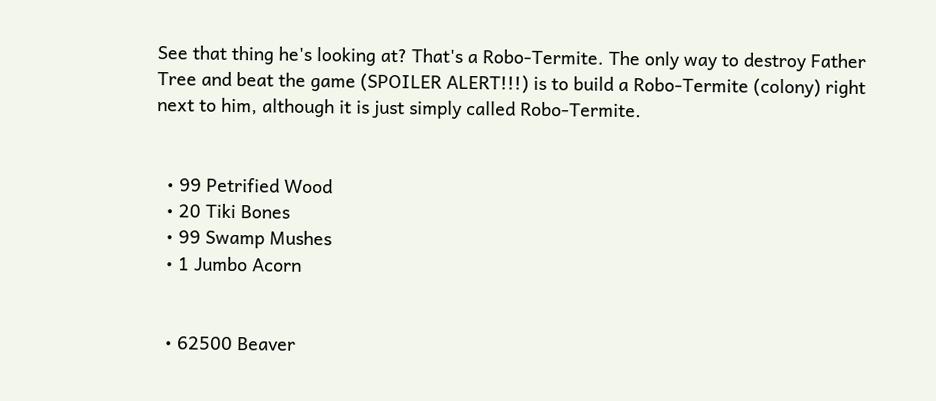See that thing he's looking at? That's a Robo-Termite. The only way to destroy Father Tree and beat the game (SPOILER ALERT!!!) is to build a Robo-Termite (colony) right next to him, although it is just simply called Robo-Termite.


  • 99 Petrified Wood
  • 20 Tiki Bones
  • 99 Swamp Mushes
  • 1 Jumbo Acorn


  • 62500 Beaver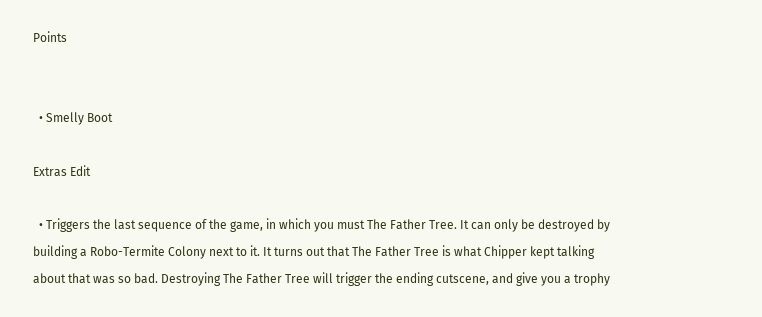Points


  • Smelly Boot

Extras Edit

  • Triggers the last sequence of the game, in which you must The Father Tree. It can only be destroyed by building a Robo-Termite Colony next to it. It turns out that The Father Tree is what Chipper kept talking about that was so bad. Destroying The Father Tree will trigger the ending cutscene, and give you a trophy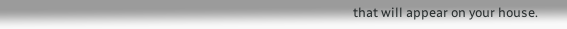that will appear on your house.